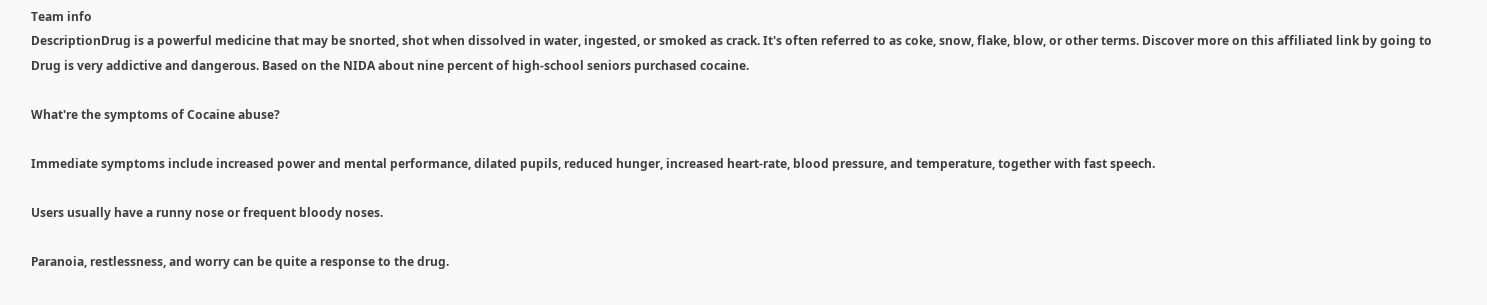Team info
DescriptionDrug is a powerful medicine that may be snorted, shot when dissolved in water, ingested, or smoked as crack. It's often referred to as coke, snow, flake, blow, or other terms. Discover more on this affiliated link by going to Drug is very addictive and dangerous. Based on the NIDA about nine percent of high-school seniors purchased cocaine.

What're the symptoms of Cocaine abuse?

Immediate symptoms include increased power and mental performance, dilated pupils, reduced hunger, increased heart-rate, blood pressure, and temperature, together with fast speech.

Users usually have a runny nose or frequent bloody noses.

Paranoia, restlessness, and worry can be quite a response to the drug.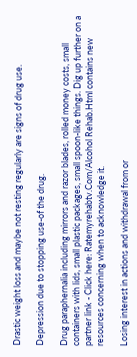Drastic weight loss and maybe not resting regularly are signs of drug use.

Depression due to stopping use-of the drug.

Drug paraphernalia including mirrors and razor blades, rolled money costs, small containers with lids, small plastic packages, small spoon-like things. Dig up further on a partner link - Click here: Ratemyrehabtv.Com/Alcohol Rehab.Html contains new resources concerning when to acknowledge it.

Losing interest in actions and withdrawal from or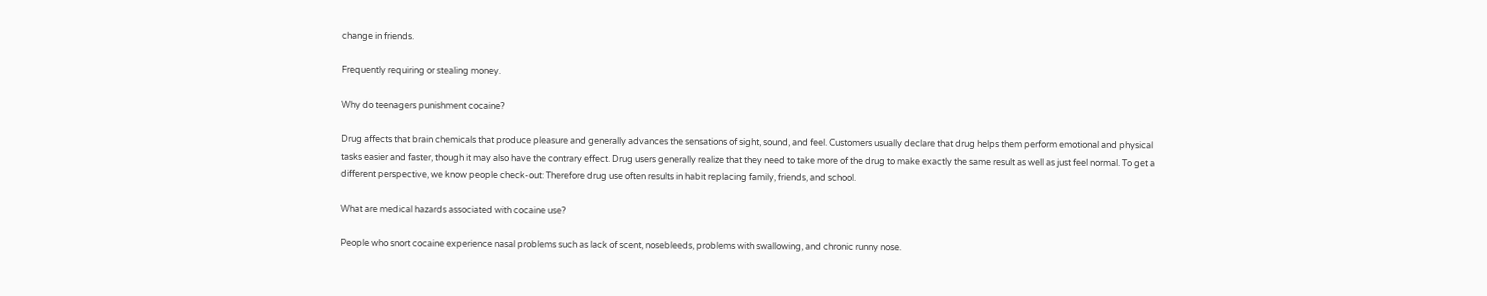change in friends.

Frequently requiring or stealing money.

Why do teenagers punishment cocaine?

Drug affects that brain chemicals that produce pleasure and generally advances the sensations of sight, sound, and feel. Customers usually declare that drug helps them perform emotional and physical tasks easier and faster, though it may also have the contrary effect. Drug users generally realize that they need to take more of the drug to make exactly the same result as well as just feel normal. To get a different perspective, we know people check-out: Therefore drug use often results in habit replacing family, friends, and school.

What are medical hazards associated with cocaine use?

People who snort cocaine experience nasal problems such as lack of scent, nosebleeds, problems with swallowing, and chronic runny nose.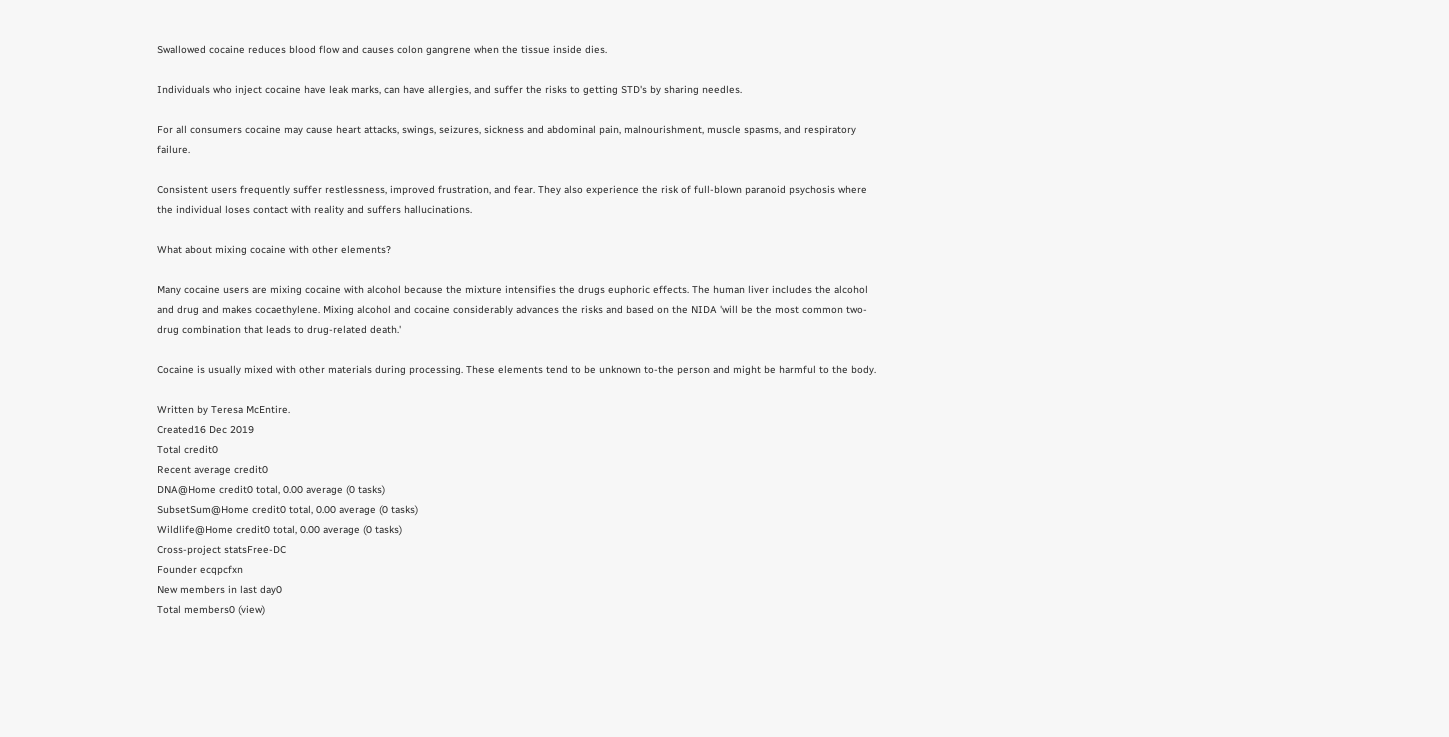Swallowed cocaine reduces blood flow and causes colon gangrene when the tissue inside dies.

Individuals who inject cocaine have leak marks, can have allergies, and suffer the risks to getting STD's by sharing needles.

For all consumers cocaine may cause heart attacks, swings, seizures, sickness and abdominal pain, malnourishment, muscle spasms, and respiratory failure.

Consistent users frequently suffer restlessness, improved frustration, and fear. They also experience the risk of full-blown paranoid psychosis where the individual loses contact with reality and suffers hallucinations.

What about mixing cocaine with other elements?

Many cocaine users are mixing cocaine with alcohol because the mixture intensifies the drugs euphoric effects. The human liver includes the alcohol and drug and makes cocaethylene. Mixing alcohol and cocaine considerably advances the risks and based on the NIDA 'will be the most common two-drug combination that leads to drug-related death.'

Cocaine is usually mixed with other materials during processing. These elements tend to be unknown to-the person and might be harmful to the body.

Written by Teresa McEntire.
Created16 Dec 2019
Total credit0
Recent average credit0
DNA@Home credit0 total, 0.00 average (0 tasks)
SubsetSum@Home credit0 total, 0.00 average (0 tasks)
Wildlife@Home credit0 total, 0.00 average (0 tasks)
Cross-project statsFree-DC
Founder ecqpcfxn
New members in last day0
Total members0 (view)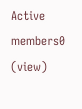Active members0 (view)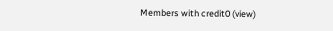Members with credit0 (view)